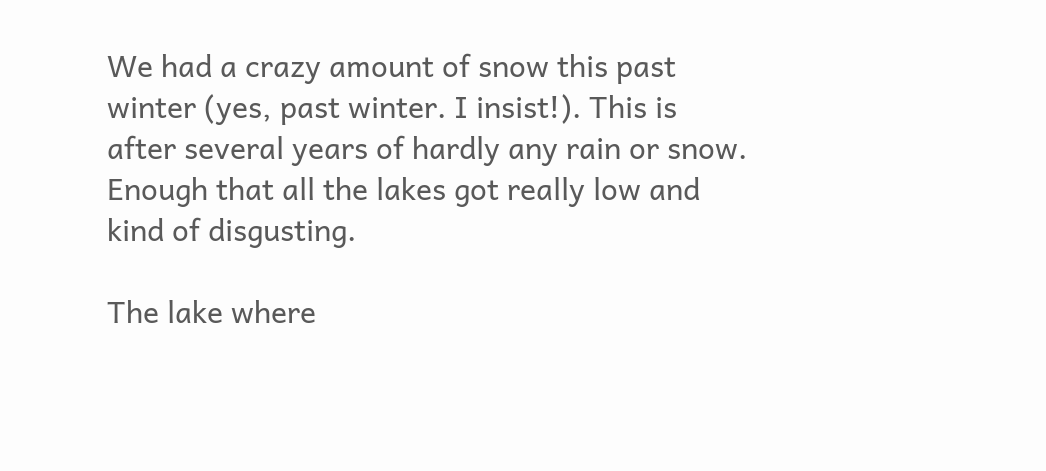We had a crazy amount of snow this past winter (yes, past winter. I insist!). This is after several years of hardly any rain or snow. Enough that all the lakes got really low and kind of disgusting.

The lake where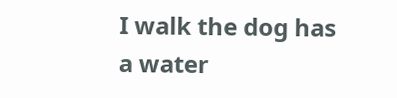I walk the dog has a water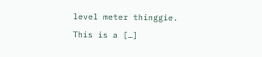level meter thinggie. This is a […]